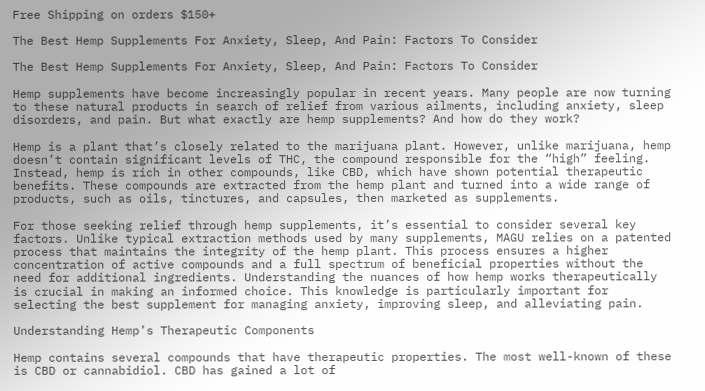Free Shipping on orders $150+

The Best Hemp Supplements For Anxiety, Sleep, And Pain: Factors To Consider

The Best Hemp Supplements For Anxiety, Sleep, And Pain: Factors To Consider

Hemp supplements have become increasingly popular in recent years. Many people are now turning to these natural products in search of relief from various ailments, including anxiety, sleep disorders, and pain. But what exactly are hemp supplements? And how do they work?

Hemp is a plant that’s closely related to the marijuana plant. However, unlike marijuana, hemp doesn’t contain significant levels of THC, the compound responsible for the “high” feeling. Instead, hemp is rich in other compounds, like CBD, which have shown potential therapeutic benefits. These compounds are extracted from the hemp plant and turned into a wide range of products, such as oils, tinctures, and capsules, then marketed as supplements.

For those seeking relief through hemp supplements, it’s essential to consider several key factors. Unlike typical extraction methods used by many supplements, MAGU relies on a patented process that maintains the integrity of the hemp plant. This process ensures a higher concentration of active compounds and a full spectrum of beneficial properties without the need for additional ingredients. Understanding the nuances of how hemp works therapeutically is crucial in making an informed choice. This knowledge is particularly important for selecting the best supplement for managing anxiety, improving sleep, and alleviating pain.

Understanding Hemp’s Therapeutic Components

Hemp contains several compounds that have therapeutic properties. The most well-known of these is CBD or cannabidiol. CBD has gained a lot of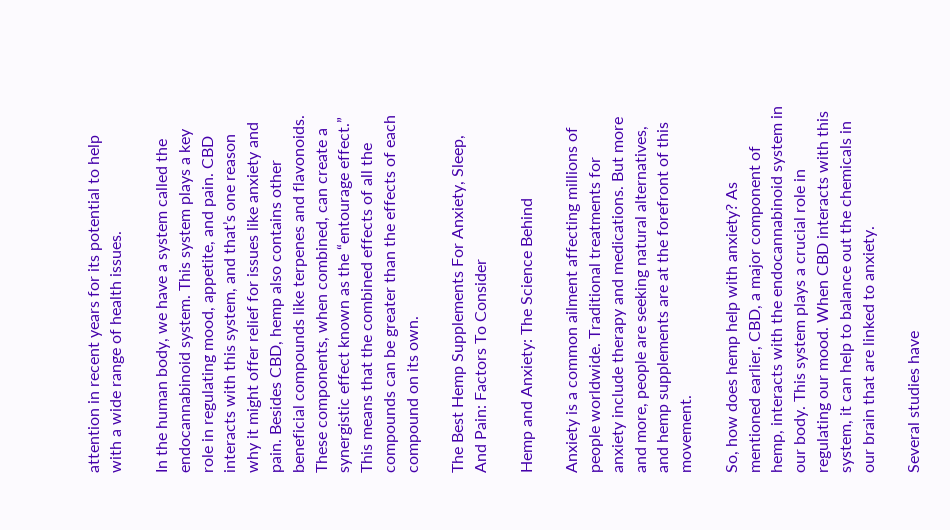attention in recent years for its potential to help with a wide range of health issues.

In the human body, we have a system called the endocannabinoid system. This system plays a key role in regulating mood, appetite, and pain. CBD interacts with this system, and that’s one reason why it might offer relief for issues like anxiety and pain. Besides CBD, hemp also contains other beneficial compounds like terpenes and flavonoids. These components, when combined, can create a synergistic effect known as the “entourage effect.” This means that the combined effects of all the compounds can be greater than the effects of each compound on its own.

The Best Hemp Supplements For Anxiety, Sleep, And Pain: Factors To Consider

Hemp and Anxiety: The Science Behind

Anxiety is a common ailment affecting millions of people worldwide. Traditional treatments for anxiety include therapy and medications. But more and more, people are seeking natural alternatives, and hemp supplements are at the forefront of this movement.

So, how does hemp help with anxiety? As mentioned earlier, CBD, a major component of hemp, interacts with the endocannabinoid system in our body. This system plays a crucial role in regulating our mood. When CBD interacts with this system, it can help to balance out the chemicals in our brain that are linked to anxiety.

Several studies have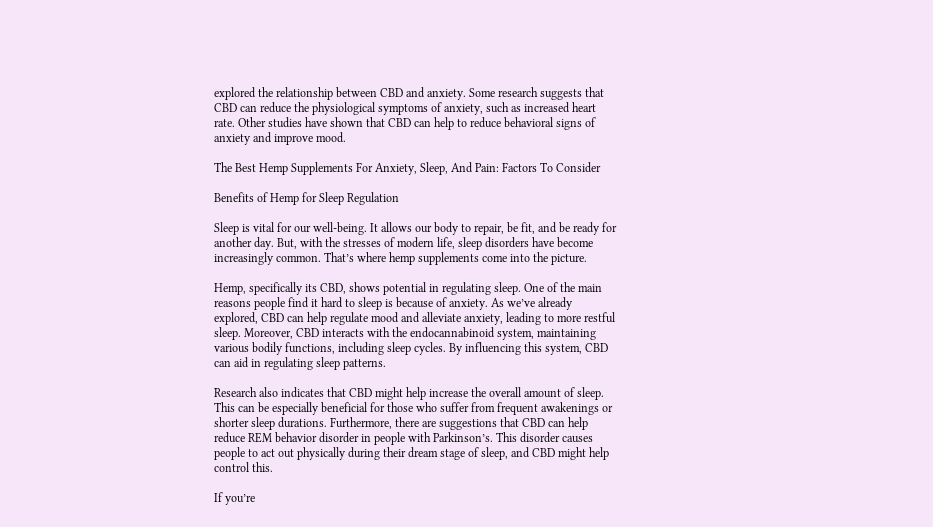explored the relationship between CBD and anxiety. Some research suggests that CBD can reduce the physiological symptoms of anxiety, such as increased heart rate. Other studies have shown that CBD can help to reduce behavioral signs of anxiety and improve mood.

The Best Hemp Supplements For Anxiety, Sleep, And Pain: Factors To Consider

Benefits of Hemp for Sleep Regulation

Sleep is vital for our well-being. It allows our body to repair, be fit, and be ready for another day. But, with the stresses of modern life, sleep disorders have become increasingly common. That’s where hemp supplements come into the picture.

Hemp, specifically its CBD, shows potential in regulating sleep. One of the main reasons people find it hard to sleep is because of anxiety. As we’ve already explored, CBD can help regulate mood and alleviate anxiety, leading to more restful sleep. Moreover, CBD interacts with the endocannabinoid system, maintaining various bodily functions, including sleep cycles. By influencing this system, CBD can aid in regulating sleep patterns.

Research also indicates that CBD might help increase the overall amount of sleep. This can be especially beneficial for those who suffer from frequent awakenings or shorter sleep durations. Furthermore, there are suggestions that CBD can help reduce REM behavior disorder in people with Parkinson’s. This disorder causes people to act out physically during their dream stage of sleep, and CBD might help control this.

If you’re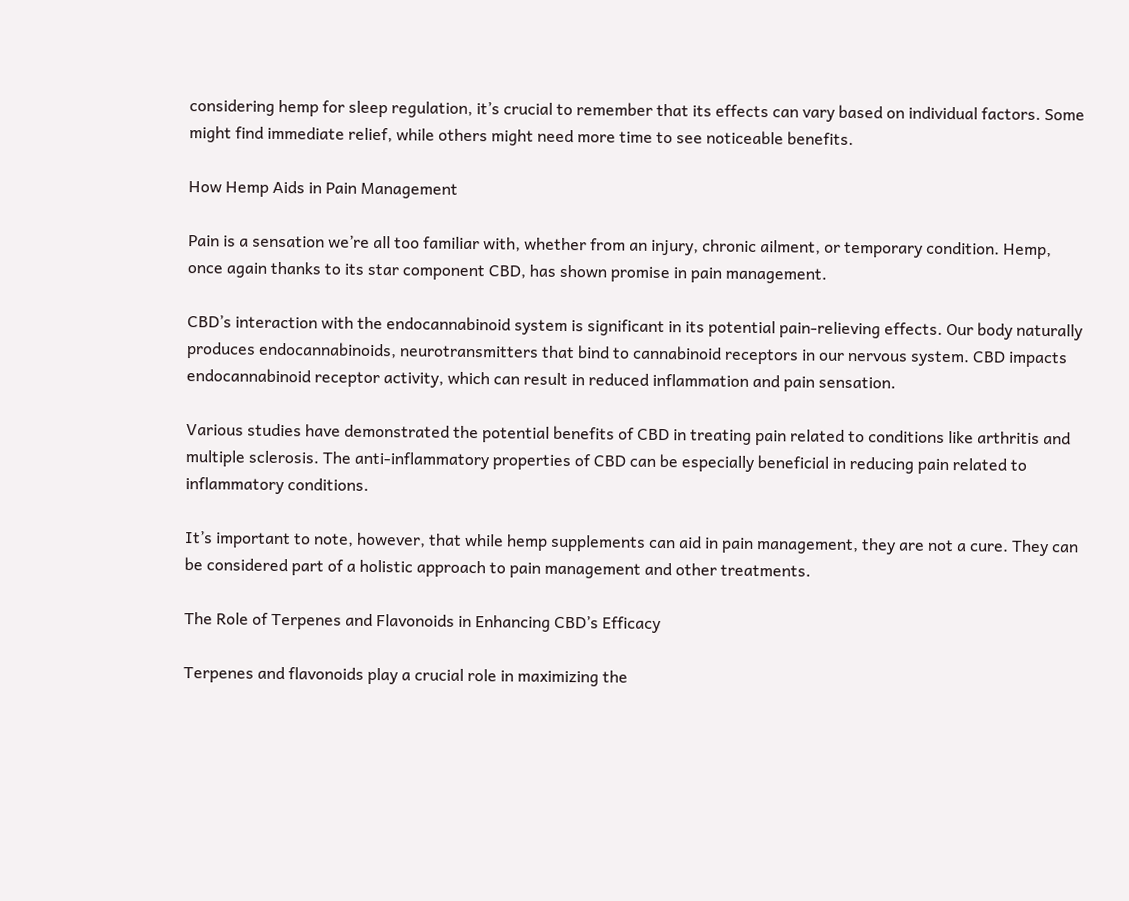considering hemp for sleep regulation, it’s crucial to remember that its effects can vary based on individual factors. Some might find immediate relief, while others might need more time to see noticeable benefits.

How Hemp Aids in Pain Management

Pain is a sensation we’re all too familiar with, whether from an injury, chronic ailment, or temporary condition. Hemp, once again thanks to its star component CBD, has shown promise in pain management.

CBD’s interaction with the endocannabinoid system is significant in its potential pain-relieving effects. Our body naturally produces endocannabinoids, neurotransmitters that bind to cannabinoid receptors in our nervous system. CBD impacts endocannabinoid receptor activity, which can result in reduced inflammation and pain sensation.

Various studies have demonstrated the potential benefits of CBD in treating pain related to conditions like arthritis and multiple sclerosis. The anti-inflammatory properties of CBD can be especially beneficial in reducing pain related to inflammatory conditions.

It’s important to note, however, that while hemp supplements can aid in pain management, they are not a cure. They can be considered part of a holistic approach to pain management and other treatments.

The Role of Terpenes and Flavonoids in Enhancing CBD’s Efficacy

Terpenes and flavonoids play a crucial role in maximizing the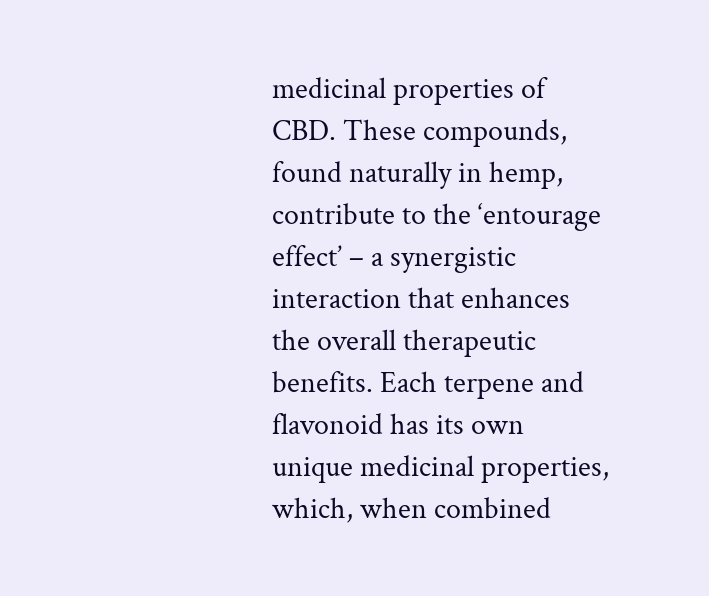medicinal properties of CBD. These compounds, found naturally in hemp, contribute to the ‘entourage effect’ – a synergistic interaction that enhances the overall therapeutic benefits. Each terpene and flavonoid has its own unique medicinal properties, which, when combined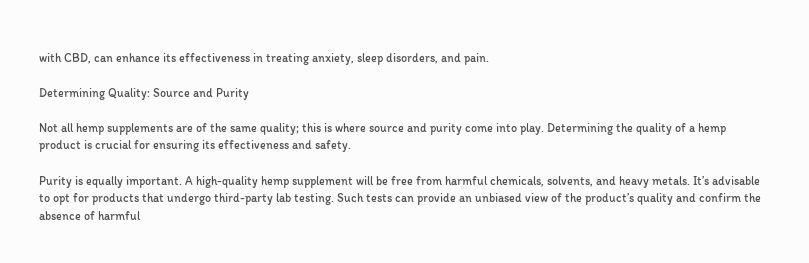with CBD, can enhance its effectiveness in treating anxiety, sleep disorders, and pain.

Determining Quality: Source and Purity

Not all hemp supplements are of the same quality; this is where source and purity come into play. Determining the quality of a hemp product is crucial for ensuring its effectiveness and safety.

Purity is equally important. A high-quality hemp supplement will be free from harmful chemicals, solvents, and heavy metals. It’s advisable to opt for products that undergo third-party lab testing. Such tests can provide an unbiased view of the product’s quality and confirm the absence of harmful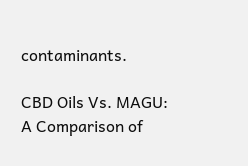contaminants.

CBD Oils Vs. MAGU: A Comparison of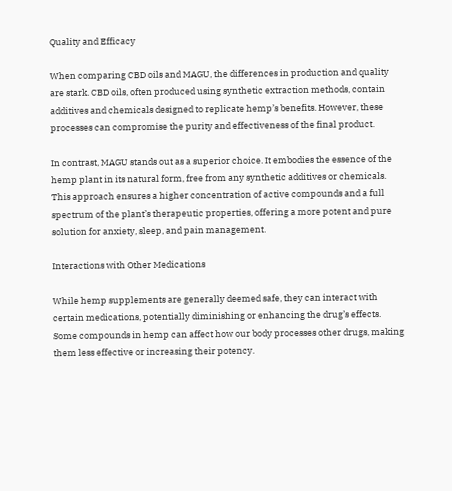Quality and Efficacy

When comparing CBD oils and MAGU, the differences in production and quality are stark. CBD oils, often produced using synthetic extraction methods, contain additives and chemicals designed to replicate hemp’s benefits. However, these processes can compromise the purity and effectiveness of the final product.

In contrast, MAGU stands out as a superior choice. It embodies the essence of the hemp plant in its natural form, free from any synthetic additives or chemicals. This approach ensures a higher concentration of active compounds and a full spectrum of the plant’s therapeutic properties, offering a more potent and pure solution for anxiety, sleep, and pain management.

Interactions with Other Medications

While hemp supplements are generally deemed safe, they can interact with certain medications, potentially diminishing or enhancing the drug’s effects. Some compounds in hemp can affect how our body processes other drugs, making them less effective or increasing their potency.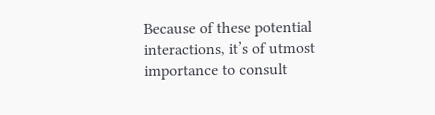Because of these potential interactions, it’s of utmost importance to consult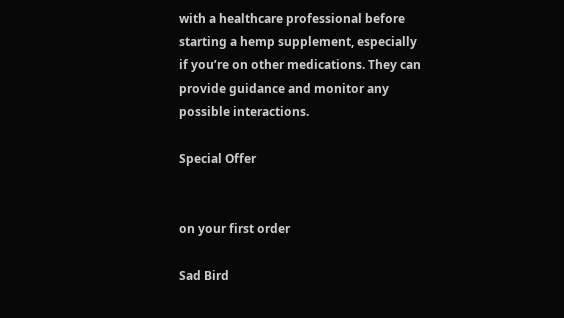with a healthcare professional before starting a hemp supplement, especially if you’re on other medications. They can provide guidance and monitor any possible interactions.

Special Offer


on your first order

Sad Bird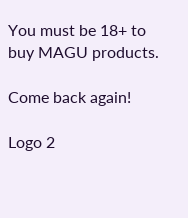You must be 18+ to buy MAGU products.

Come back again!

Logo 2